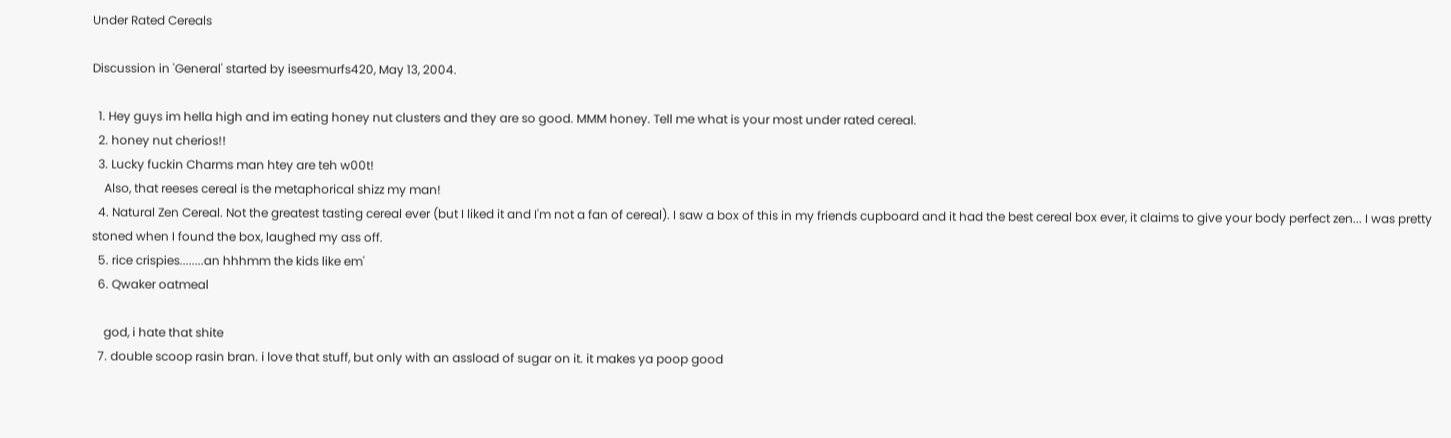Under Rated Cereals

Discussion in 'General' started by iseesmurfs420, May 13, 2004.

  1. Hey guys im hella high and im eating honey nut clusters and they are so good. MMM honey. Tell me what is your most under rated cereal.
  2. honey nut cherios!!
  3. Lucky fuckin Charms man htey are teh w00t!
    Also, that reeses cereal is the metaphorical shizz my man!
  4. Natural Zen Cereal. Not the greatest tasting cereal ever (but I liked it and I'm not a fan of cereal). I saw a box of this in my friends cupboard and it had the best cereal box ever, it claims to give your body perfect zen... I was pretty stoned when I found the box, laughed my ass off.
  5. rice crispies........an hhhmm the kids like em'
  6. Qwaker oatmeal

    god, i hate that shite
  7. double scoop rasin bran. i love that stuff, but only with an assload of sugar on it. it makes ya poop good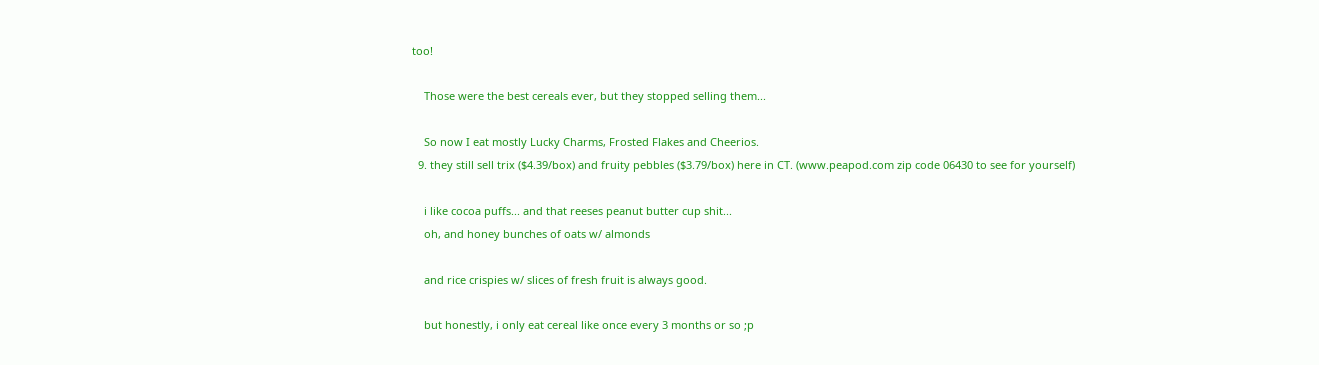too!

    Those were the best cereals ever, but they stopped selling them...

    So now I eat mostly Lucky Charms, Frosted Flakes and Cheerios.
  9. they still sell trix ($4.39/box) and fruity pebbles ($3.79/box) here in CT. (www.peapod.com zip code 06430 to see for yourself)

    i like cocoa puffs... and that reeses peanut butter cup shit...
    oh, and honey bunches of oats w/ almonds

    and rice crispies w/ slices of fresh fruit is always good.

    but honestly, i only eat cereal like once every 3 months or so ;p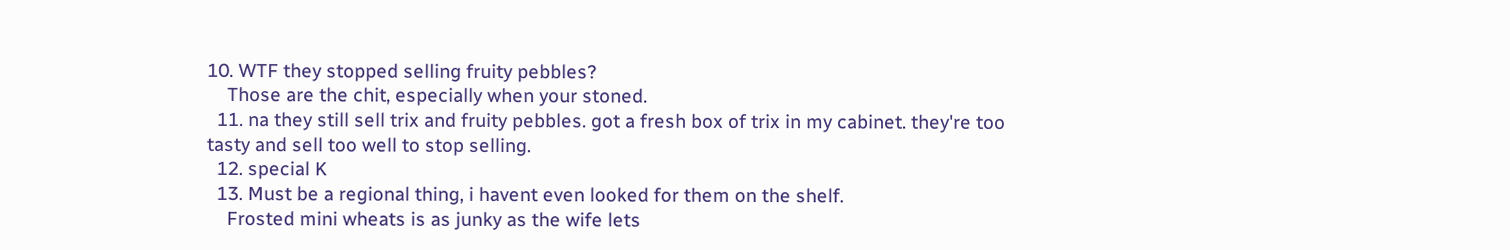10. WTF they stopped selling fruity pebbles?
    Those are the chit, especially when your stoned.
  11. na they still sell trix and fruity pebbles. got a fresh box of trix in my cabinet. they're too tasty and sell too well to stop selling.
  12. special K
  13. Must be a regional thing, i havent even looked for them on the shelf.
    Frosted mini wheats is as junky as the wife lets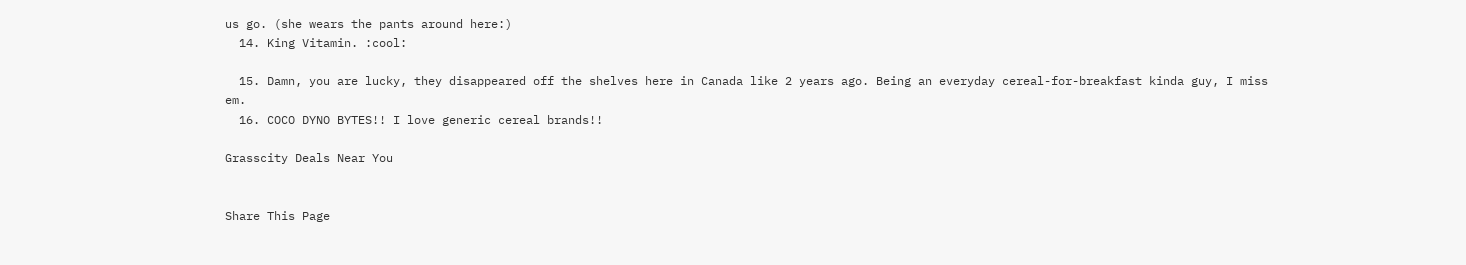us go. (she wears the pants around here:)
  14. King Vitamin. :cool:

  15. Damn, you are lucky, they disappeared off the shelves here in Canada like 2 years ago. Being an everyday cereal-for-breakfast kinda guy, I miss em.
  16. COCO DYNO BYTES!! I love generic cereal brands!!

Grasscity Deals Near You


Share This Page